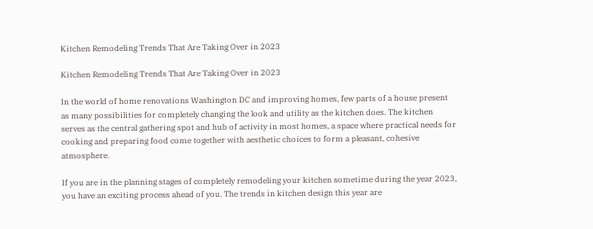Kitchen Remodeling Trends That Are Taking Over in 2023

Kitchen Remodeling Trends That Are Taking Over in 2023

In the world of home renovations Washington DC and improving homes, few parts of a house present as many possibilities for completely changing the look and utility as the kitchen does. The kitchen serves as the central gathering spot and hub of activity in most homes, a space where practical needs for cooking and preparing food come together with aesthetic choices to form a pleasant, cohesive atmosphere.

If you are in the planning stages of completely remodeling your kitchen sometime during the year 2023, you have an exciting process ahead of you. The trends in kitchen design this year are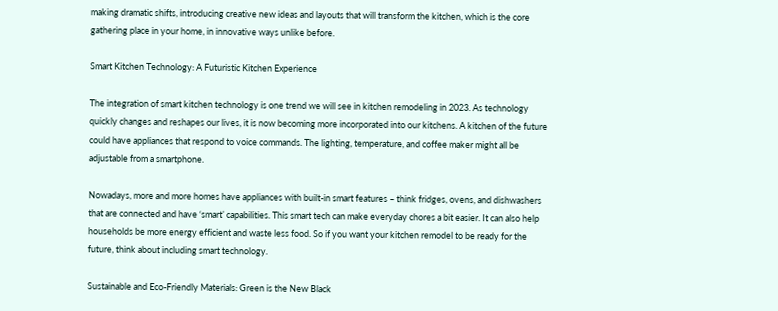making dramatic shifts, introducing creative new ideas and layouts that will transform the kitchen, which is the core gathering place in your home, in innovative ways unlike before.

Smart Kitchen Technology: A Futuristic Kitchen Experience

The integration of smart kitchen technology is one trend we will see in kitchen remodeling in 2023. As technology quickly changes and reshapes our lives, it is now becoming more incorporated into our kitchens. A kitchen of the future could have appliances that respond to voice commands. The lighting, temperature, and coffee maker might all be adjustable from a smartphone.

Nowadays, more and more homes have appliances with built-in smart features – think fridges, ovens, and dishwashers that are connected and have ‘smart’ capabilities. This smart tech can make everyday chores a bit easier. It can also help households be more energy efficient and waste less food. So if you want your kitchen remodel to be ready for the future, think about including smart technology.

Sustainable and Eco-Friendly Materials: Green is the New Black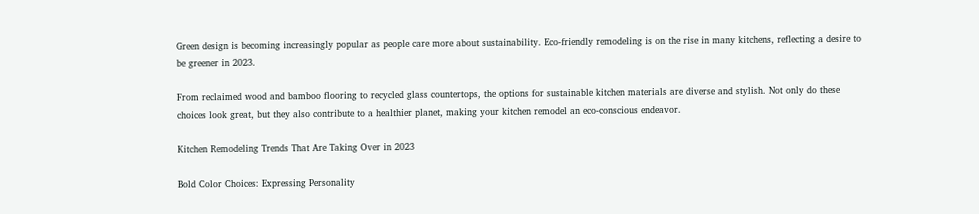Green design is becoming increasingly popular as people care more about sustainability. Eco-friendly remodeling is on the rise in many kitchens, reflecting a desire to be greener in 2023.

From reclaimed wood and bamboo flooring to recycled glass countertops, the options for sustainable kitchen materials are diverse and stylish. Not only do these choices look great, but they also contribute to a healthier planet, making your kitchen remodel an eco-conscious endeavor.

Kitchen Remodeling Trends That Are Taking Over in 2023

Bold Color Choices: Expressing Personality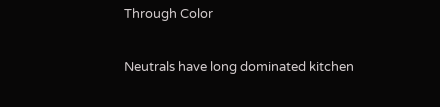Through Color

Neutrals have long dominated kitchen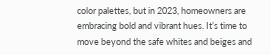color palettes, but in 2023, homeowners are embracing bold and vibrant hues. It’s time to move beyond the safe whites and beiges and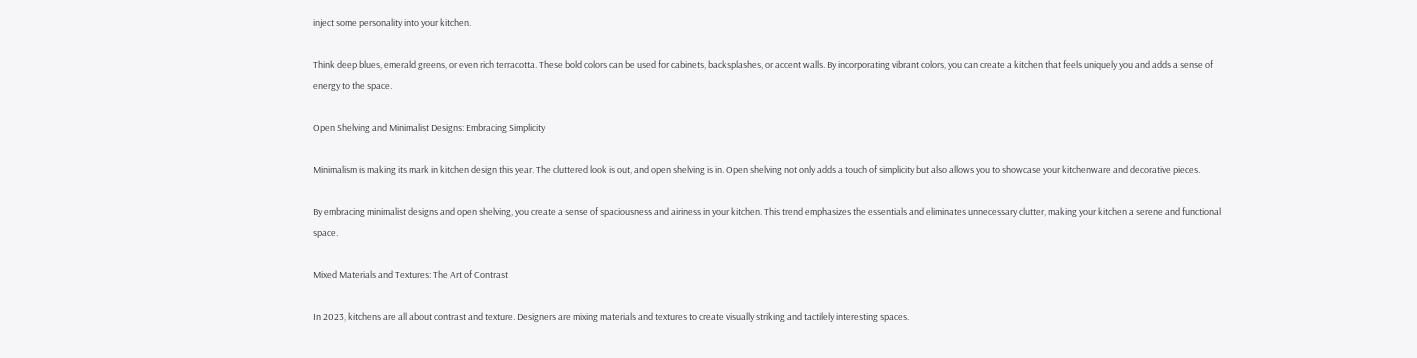inject some personality into your kitchen.

Think deep blues, emerald greens, or even rich terracotta. These bold colors can be used for cabinets, backsplashes, or accent walls. By incorporating vibrant colors, you can create a kitchen that feels uniquely you and adds a sense of energy to the space.

Open Shelving and Minimalist Designs: Embracing Simplicity

Minimalism is making its mark in kitchen design this year. The cluttered look is out, and open shelving is in. Open shelving not only adds a touch of simplicity but also allows you to showcase your kitchenware and decorative pieces.

By embracing minimalist designs and open shelving, you create a sense of spaciousness and airiness in your kitchen. This trend emphasizes the essentials and eliminates unnecessary clutter, making your kitchen a serene and functional space.

Mixed Materials and Textures: The Art of Contrast

In 2023, kitchens are all about contrast and texture. Designers are mixing materials and textures to create visually striking and tactilely interesting spaces.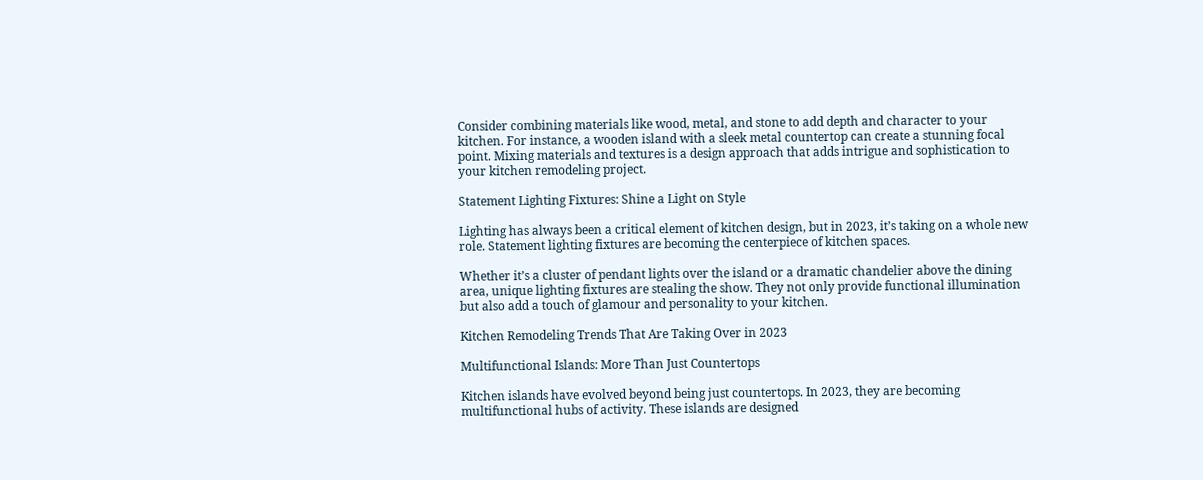Consider combining materials like wood, metal, and stone to add depth and character to your kitchen. For instance, a wooden island with a sleek metal countertop can create a stunning focal point. Mixing materials and textures is a design approach that adds intrigue and sophistication to your kitchen remodeling project.

Statement Lighting Fixtures: Shine a Light on Style

Lighting has always been a critical element of kitchen design, but in 2023, it’s taking on a whole new role. Statement lighting fixtures are becoming the centerpiece of kitchen spaces.

Whether it’s a cluster of pendant lights over the island or a dramatic chandelier above the dining area, unique lighting fixtures are stealing the show. They not only provide functional illumination but also add a touch of glamour and personality to your kitchen.

Kitchen Remodeling Trends That Are Taking Over in 2023

Multifunctional Islands: More Than Just Countertops

Kitchen islands have evolved beyond being just countertops. In 2023, they are becoming multifunctional hubs of activity. These islands are designed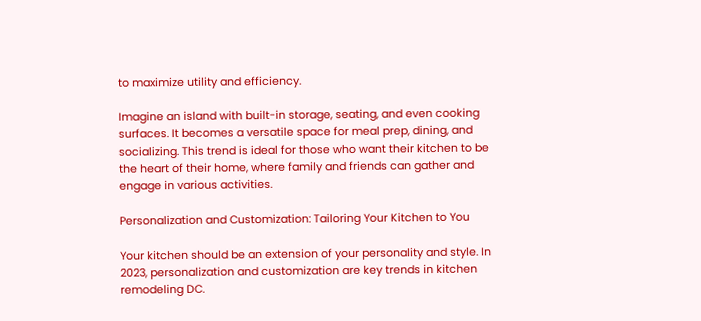to maximize utility and efficiency.

Imagine an island with built-in storage, seating, and even cooking surfaces. It becomes a versatile space for meal prep, dining, and socializing. This trend is ideal for those who want their kitchen to be the heart of their home, where family and friends can gather and engage in various activities.

Personalization and Customization: Tailoring Your Kitchen to You

Your kitchen should be an extension of your personality and style. In 2023, personalization and customization are key trends in kitchen remodeling DC.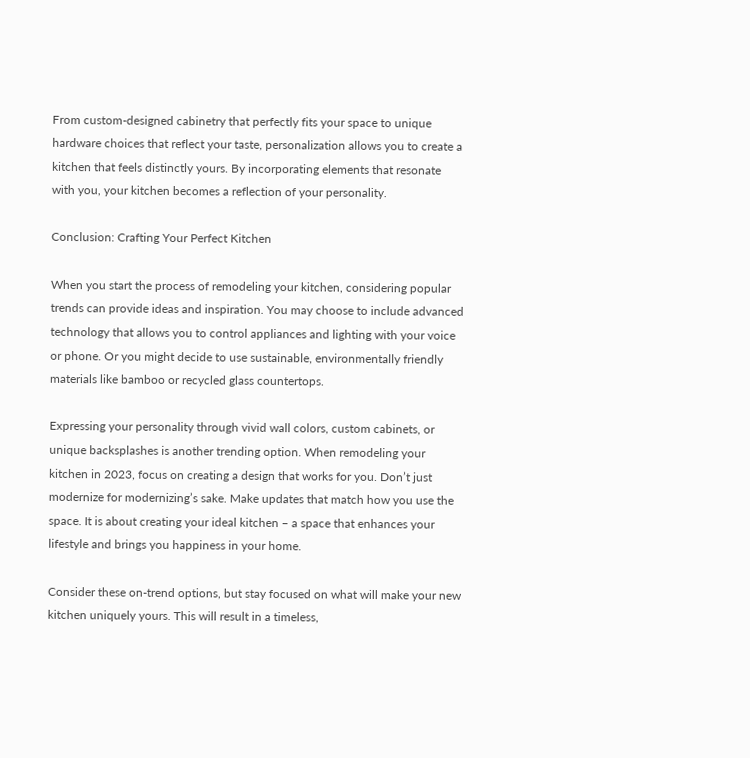From custom-designed cabinetry that perfectly fits your space to unique hardware choices that reflect your taste, personalization allows you to create a kitchen that feels distinctly yours. By incorporating elements that resonate with you, your kitchen becomes a reflection of your personality.

Conclusion: Crafting Your Perfect Kitchen

When you start the process of remodeling your kitchen, considering popular trends can provide ideas and inspiration. You may choose to include advanced technology that allows you to control appliances and lighting with your voice or phone. Or you might decide to use sustainable, environmentally friendly materials like bamboo or recycled glass countertops.

Expressing your personality through vivid wall colors, custom cabinets, or unique backsplashes is another trending option. When remodeling your kitchen in 2023, focus on creating a design that works for you. Don’t just modernize for modernizing’s sake. Make updates that match how you use the space. It is about creating your ideal kitchen – a space that enhances your lifestyle and brings you happiness in your home.

Consider these on-trend options, but stay focused on what will make your new kitchen uniquely yours. This will result in a timeless,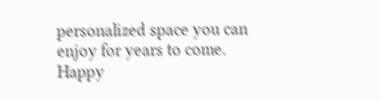personalized space you can enjoy for years to come. Happy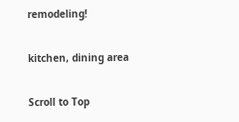remodeling!

kitchen, dining area

Scroll to Top